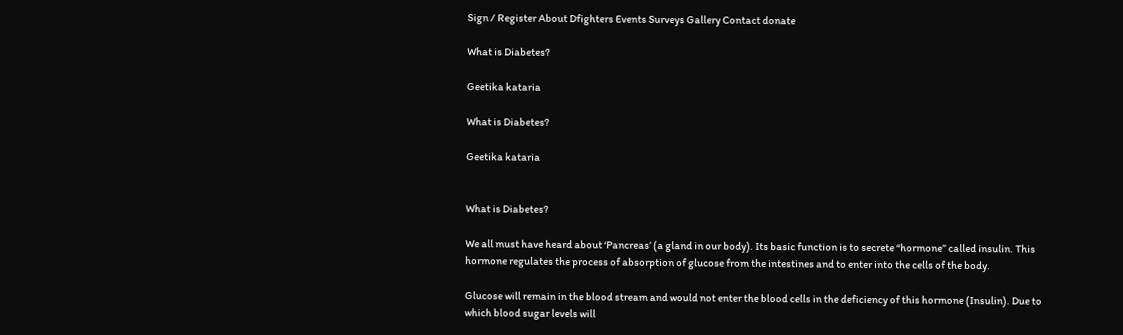Sign / Register About Dfighters Events Surveys Gallery Contact donate

What is Diabetes?

Geetika kataria

What is Diabetes?

Geetika kataria


What is Diabetes?

We all must have heard about ‘Pancreas’ (a gland in our body). Its basic function is to secrete “hormone” called insulin. This hormone regulates the process of absorption of glucose from the intestines and to enter into the cells of the body.

Glucose will remain in the blood stream and would not enter the blood cells in the deficiency of this hormone (Insulin). Due to which blood sugar levels will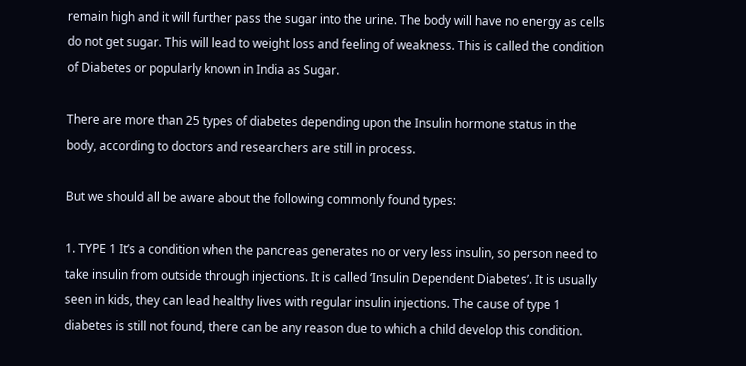remain high and it will further pass the sugar into the urine. The body will have no energy as cells do not get sugar. This will lead to weight loss and feeling of weakness. This is called the condition of Diabetes or popularly known in India as Sugar.

There are more than 25 types of diabetes depending upon the Insulin hormone status in the body, according to doctors and researchers are still in process.

But we should all be aware about the following commonly found types:

1. TYPE 1 It’s a condition when the pancreas generates no or very less insulin, so person need to take insulin from outside through injections. It is called ‘Insulin Dependent Diabetes’. It is usually seen in kids, they can lead healthy lives with regular insulin injections. The cause of type 1 diabetes is still not found, there can be any reason due to which a child develop this condition.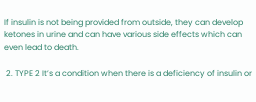If insulin is not being provided from outside, they can develop ketones in urine and can have various side effects which can even lead to death.

 2. TYPE 2 It’s a condition when there is a deficiency of insulin or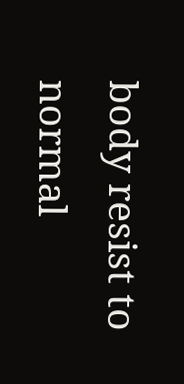body resist to normal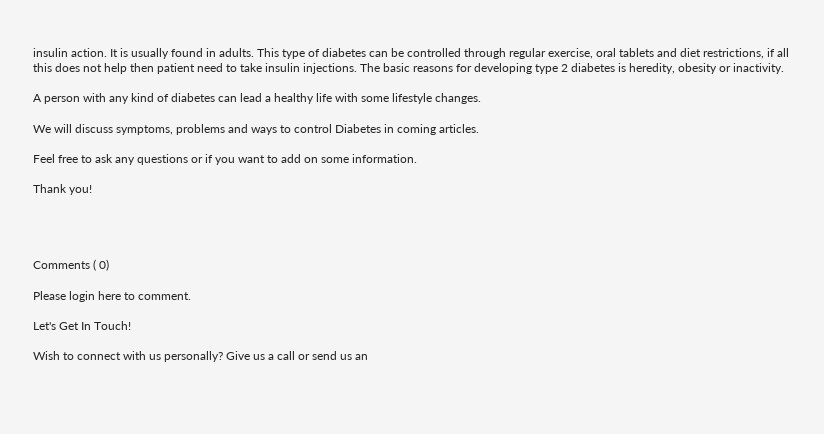insulin action. It is usually found in adults. This type of diabetes can be controlled through regular exercise, oral tablets and diet restrictions, if all this does not help then patient need to take insulin injections. The basic reasons for developing type 2 diabetes is heredity, obesity or inactivity.

A person with any kind of diabetes can lead a healthy life with some lifestyle changes.

We will discuss symptoms, problems and ways to control Diabetes in coming articles.

Feel free to ask any questions or if you want to add on some information.

Thank you!




Comments ( 0)

Please login here to comment.

Let's Get In Touch!

Wish to connect with us personally? Give us a call or send us an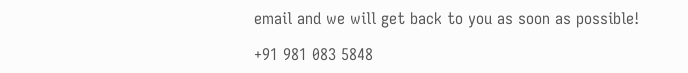email and we will get back to you as soon as possible!

+91 981 083 5848